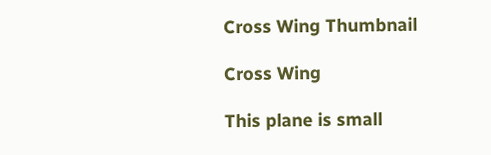Cross Wing Thumbnail

Cross Wing

This plane is small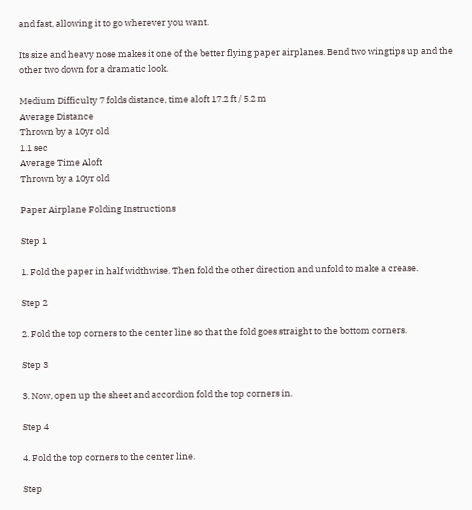and fast, allowing it to go wherever you want.

Its size and heavy nose makes it one of the better flying paper airplanes. Bend two wingtips up and the other two down for a dramatic look.

Medium Difficulty 7 folds distance, time aloft 17.2 ft / 5.2 m
Average Distance
Thrown by a 10yr old
1.1 sec
Average Time Aloft
Thrown by a 10yr old

Paper Airplane Folding Instructions

Step 1

1. Fold the paper in half widthwise. Then fold the other direction and unfold to make a crease.

Step 2

2. Fold the top corners to the center line so that the fold goes straight to the bottom corners.

Step 3

3. Now, open up the sheet and accordion fold the top corners in.

Step 4

4. Fold the top corners to the center line.

Step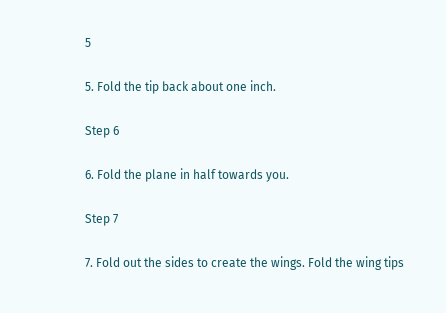5

5. Fold the tip back about one inch.

Step 6

6. Fold the plane in half towards you.

Step 7

7. Fold out the sides to create the wings. Fold the wing tips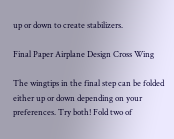up or down to create stabilizers.

Final Paper Airplane Design Cross Wing

The wingtips in the final step can be folded either up or down depending on your preferences. Try both! Fold two of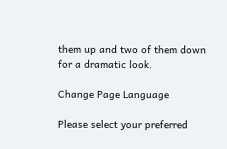them up and two of them down for a dramatic look.

Change Page Language

Please select your preferred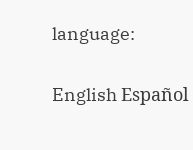language:

English Español